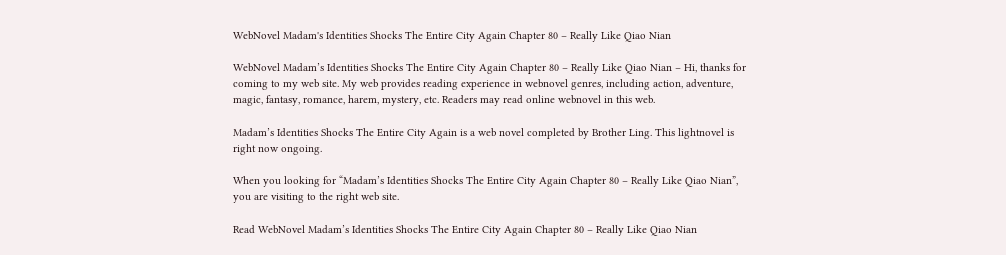WebNovel Madam's Identities Shocks The Entire City Again Chapter 80 – Really Like Qiao Nian

WebNovel Madam’s Identities Shocks The Entire City Again Chapter 80 – Really Like Qiao Nian – Hi, thanks for coming to my web site. My web provides reading experience in webnovel genres, including action, adventure, magic, fantasy, romance, harem, mystery, etc. Readers may read online webnovel in this web.

Madam’s Identities Shocks The Entire City Again is a web novel completed by Brother Ling. This lightnovel is right now ongoing.

When you looking for “Madam’s Identities Shocks The Entire City Again Chapter 80 – Really Like Qiao Nian”, you are visiting to the right web site.

Read WebNovel Madam’s Identities Shocks The Entire City Again Chapter 80 – Really Like Qiao Nian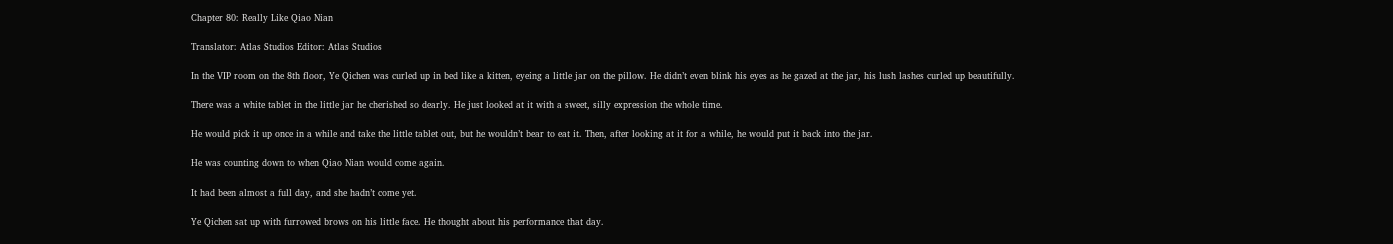Chapter 80: Really Like Qiao Nian

Translator: Atlas Studios Editor: Atlas Studios

In the VIP room on the 8th floor, Ye Qichen was curled up in bed like a kitten, eyeing a little jar on the pillow. He didn’t even blink his eyes as he gazed at the jar, his lush lashes curled up beautifully.

There was a white tablet in the little jar he cherished so dearly. He just looked at it with a sweet, silly expression the whole time.

He would pick it up once in a while and take the little tablet out, but he wouldn’t bear to eat it. Then, after looking at it for a while, he would put it back into the jar.

He was counting down to when Qiao Nian would come again.

It had been almost a full day, and she hadn’t come yet.

Ye Qichen sat up with furrowed brows on his little face. He thought about his performance that day.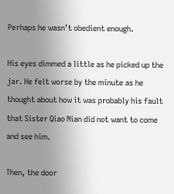Perhaps he wasn’t obedient enough.

His eyes dimmed a little as he picked up the jar. He felt worse by the minute as he thought about how it was probably his fault that Sister Qiao Nian did not want to come and see him.

Then, the door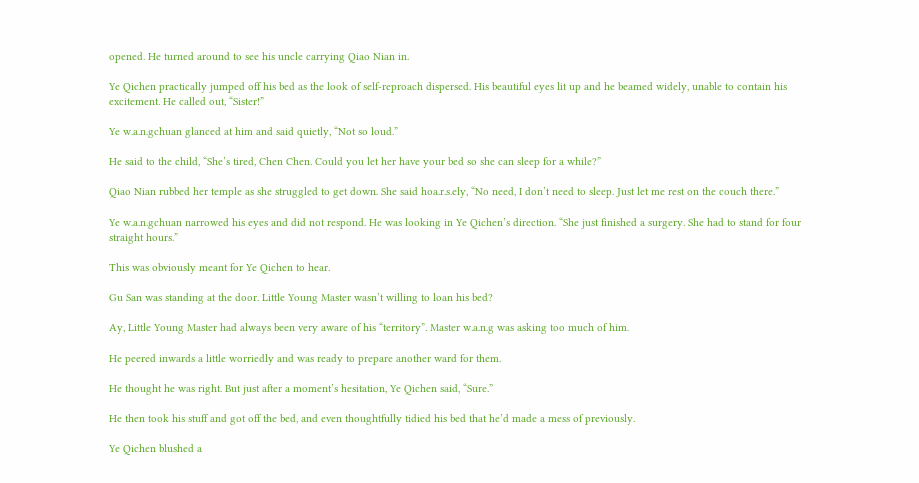opened. He turned around to see his uncle carrying Qiao Nian in.

Ye Qichen practically jumped off his bed as the look of self-reproach dispersed. His beautiful eyes lit up and he beamed widely, unable to contain his excitement. He called out, “Sister!”

Ye w.a.n.gchuan glanced at him and said quietly, “Not so loud.”

He said to the child, “She’s tired, Chen Chen. Could you let her have your bed so she can sleep for a while?”

Qiao Nian rubbed her temple as she struggled to get down. She said hoa.r.s.ely, “No need, I don’t need to sleep. Just let me rest on the couch there.”

Ye w.a.n.gchuan narrowed his eyes and did not respond. He was looking in Ye Qichen’s direction. “She just finished a surgery. She had to stand for four straight hours.”

This was obviously meant for Ye Qichen to hear.

Gu San was standing at the door. Little Young Master wasn’t willing to loan his bed?

Ay, Little Young Master had always been very aware of his “territory”. Master w.a.n.g was asking too much of him.

He peered inwards a little worriedly and was ready to prepare another ward for them.

He thought he was right. But just after a moment’s hesitation, Ye Qichen said, “Sure.”

He then took his stuff and got off the bed, and even thoughtfully tidied his bed that he’d made a mess of previously.

Ye Qichen blushed a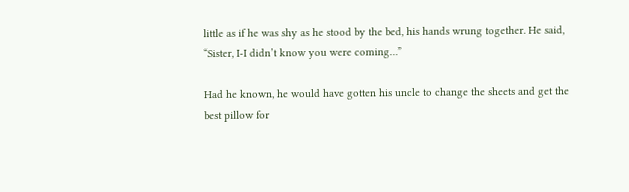little as if he was shy as he stood by the bed, his hands wrung together. He said, “Sister, I-I didn’t know you were coming…”

Had he known, he would have gotten his uncle to change the sheets and get the best pillow for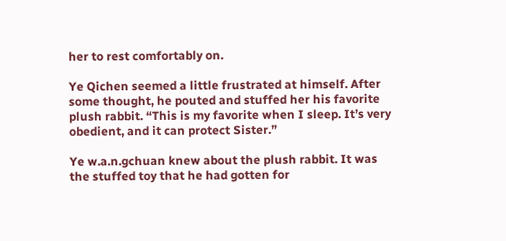her to rest comfortably on.

Ye Qichen seemed a little frustrated at himself. After some thought, he pouted and stuffed her his favorite plush rabbit. “This is my favorite when I sleep. It’s very obedient, and it can protect Sister.”

Ye w.a.n.gchuan knew about the plush rabbit. It was the stuffed toy that he had gotten for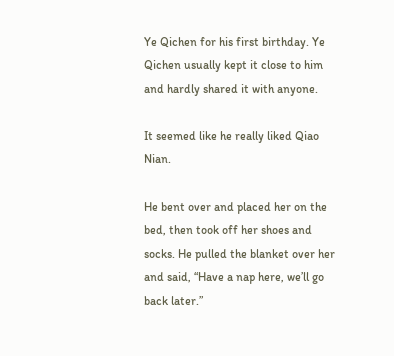Ye Qichen for his first birthday. Ye Qichen usually kept it close to him and hardly shared it with anyone.

It seemed like he really liked Qiao Nian.

He bent over and placed her on the bed, then took off her shoes and socks. He pulled the blanket over her and said, “Have a nap here, we’ll go back later.”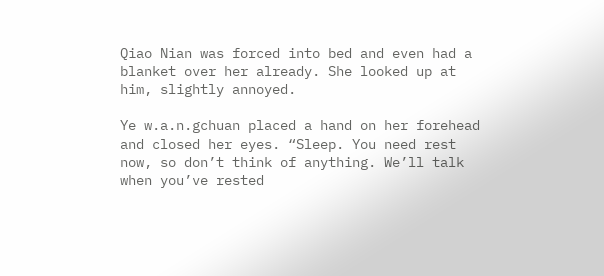Qiao Nian was forced into bed and even had a blanket over her already. She looked up at him, slightly annoyed.

Ye w.a.n.gchuan placed a hand on her forehead and closed her eyes. “Sleep. You need rest now, so don’t think of anything. We’ll talk when you’ve rested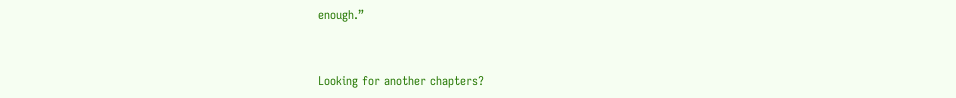enough.”


Looking for another chapters?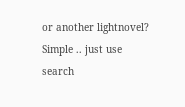or another lightnovel? Simple .. just use search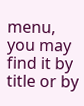menu, you may find it by title or by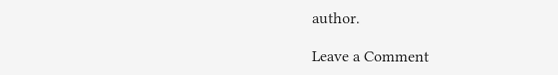author.

Leave a Comment